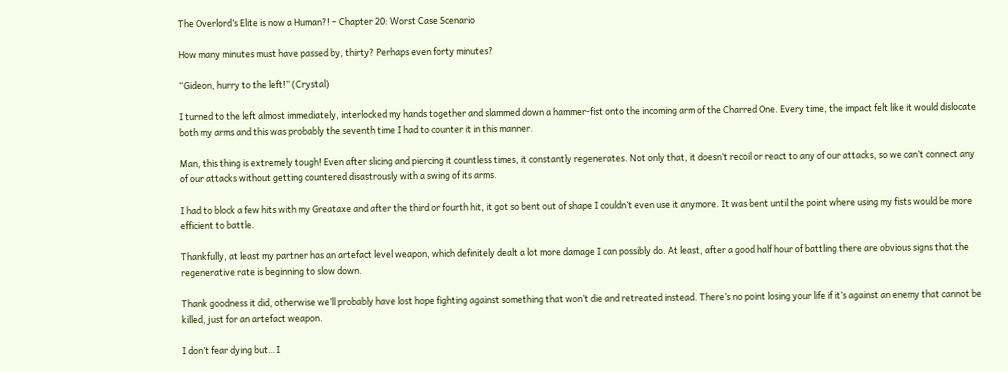The Overlord’s Elite is now a Human?! – Chapter 20: Worst Case Scenario

How many minutes must have passed by, thirty? Perhaps even forty minutes?

“Gideon, hurry to the left!” (Crystal)

I turned to the left almost immediately, interlocked my hands together and slammed down a hammer-fist onto the incoming arm of the Charred One. Every time, the impact felt like it would dislocate both my arms and this was probably the seventh time I had to counter it in this manner.

Man, this thing is extremely tough! Even after slicing and piercing it countless times, it constantly regenerates. Not only that, it doesn’t recoil or react to any of our attacks, so we can’t connect any of our attacks without getting countered disastrously with a swing of its arms.

I had to block a few hits with my Greataxe and after the third or fourth hit, it got so bent out of shape I couldn’t even use it anymore. It was bent until the point where using my fists would be more efficient to battle.

Thankfully, at least my partner has an artefact level weapon, which definitely dealt a lot more damage I can possibly do. At least, after a good half hour of battling there are obvious signs that the regenerative rate is beginning to slow down.

Thank goodness it did, otherwise we’ll probably have lost hope fighting against something that won’t die and retreated instead. There’s no point losing your life if it’s against an enemy that cannot be killed, just for an artefact weapon.

I don’t fear dying but…I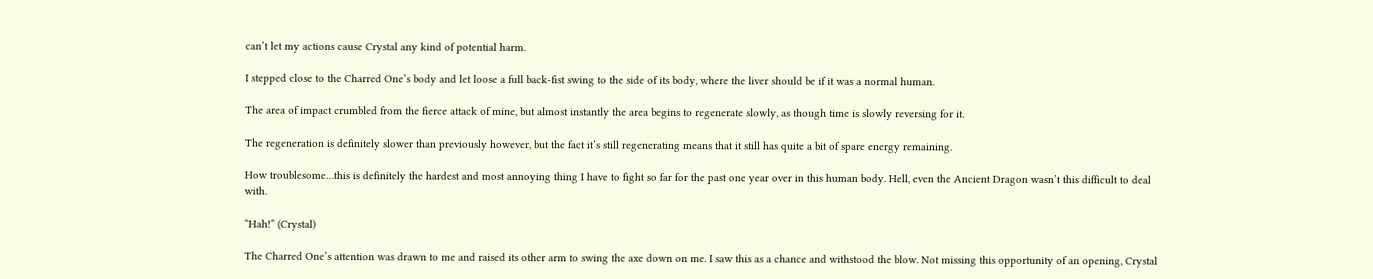can’t let my actions cause Crystal any kind of potential harm.

I stepped close to the Charred One’s body and let loose a full back-fist swing to the side of its body, where the liver should be if it was a normal human.

The area of impact crumbled from the fierce attack of mine, but almost instantly the area begins to regenerate slowly, as though time is slowly reversing for it.

The regeneration is definitely slower than previously however, but the fact it’s still regenerating means that it still has quite a bit of spare energy remaining.

How troublesome…this is definitely the hardest and most annoying thing I have to fight so far for the past one year over in this human body. Hell, even the Ancient Dragon wasn’t this difficult to deal with.

“Hah!” (Crystal)

The Charred One’s attention was drawn to me and raised its other arm to swing the axe down on me. I saw this as a chance and withstood the blow. Not missing this opportunity of an opening, Crystal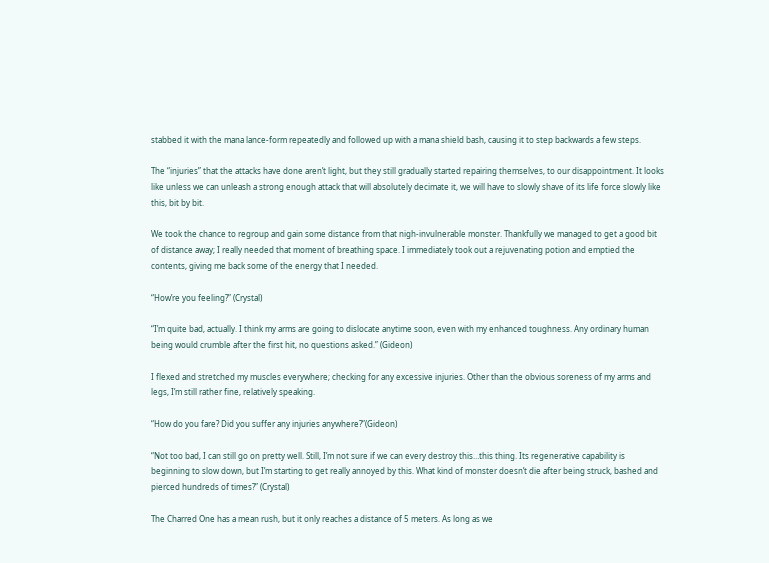stabbed it with the mana lance-form repeatedly and followed up with a mana shield bash, causing it to step backwards a few steps.

The “injuries” that the attacks have done aren’t light, but they still gradually started repairing themselves, to our disappointment. It looks like unless we can unleash a strong enough attack that will absolutely decimate it, we will have to slowly shave of its life force slowly like this, bit by bit.

We took the chance to regroup and gain some distance from that nigh-invulnerable monster. Thankfully we managed to get a good bit of distance away; I really needed that moment of breathing space. I immediately took out a rejuvenating potion and emptied the contents, giving me back some of the energy that I needed.

“How’re you feeling?” (Crystal)

“I’m quite bad, actually. I think my arms are going to dislocate anytime soon, even with my enhanced toughness. Any ordinary human being would crumble after the first hit, no questions asked.” (Gideon)

I flexed and stretched my muscles everywhere; checking for any excessive injuries. Other than the obvious soreness of my arms and legs, I’m still rather fine, relatively speaking.

“How do you fare? Did you suffer any injuries anywhere?”(Gideon)

“Not too bad, I can still go on pretty well. Still, I’m not sure if we can every destroy this…this thing. Its regenerative capability is beginning to slow down, but I’m starting to get really annoyed by this. What kind of monster doesn’t die after being struck, bashed and pierced hundreds of times?” (Crystal)

The Charred One has a mean rush, but it only reaches a distance of 5 meters. As long as we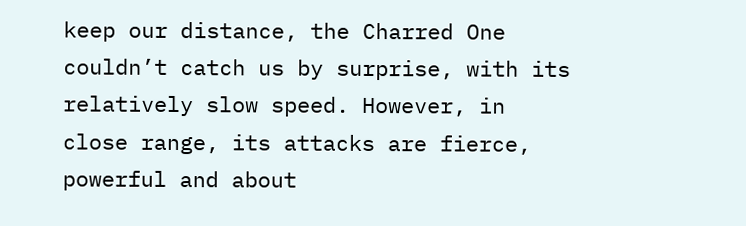keep our distance, the Charred One couldn’t catch us by surprise, with its relatively slow speed. However, in close range, its attacks are fierce, powerful and about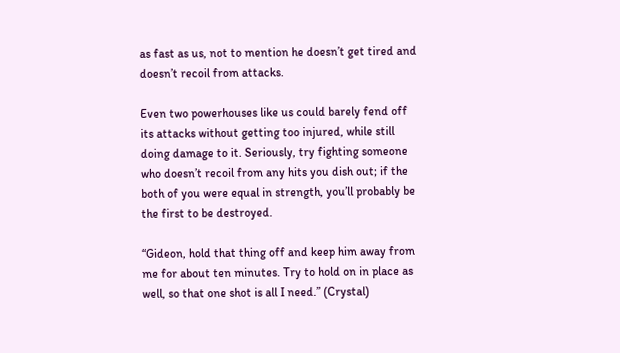as fast as us, not to mention he doesn’t get tired and doesn’t recoil from attacks.

Even two powerhouses like us could barely fend off its attacks without getting too injured, while still doing damage to it. Seriously, try fighting someone who doesn’t recoil from any hits you dish out; if the both of you were equal in strength, you’ll probably be the first to be destroyed.

“Gideon, hold that thing off and keep him away from me for about ten minutes. Try to hold on in place as well, so that one shot is all I need.” (Crystal)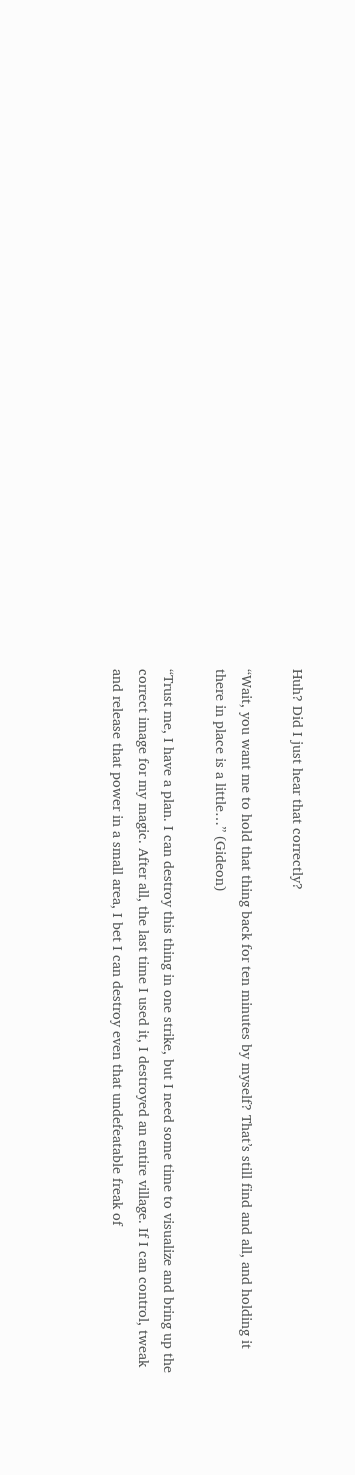Huh? Did I just hear that correctly?

“Wait, you want me to hold that thing back for ten minutes by myself? That’s still find and all, and holding it there in place is a little…” (Gideon)

“Trust me, I have a plan. I can destroy this thing in one strike, but I need some time to visualize and bring up the correct image for my magic. After all, the last time I used it, I destroyed an entire village. If I can control, tweak and release that power in a small area, I bet I can destroy even that undefeatable freak of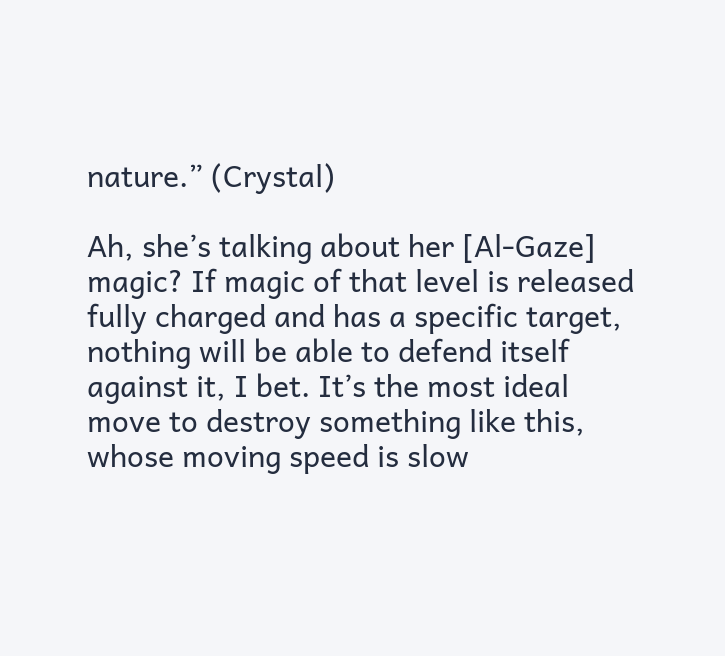nature.” (Crystal)

Ah, she’s talking about her [Al-Gaze] magic? If magic of that level is released fully charged and has a specific target, nothing will be able to defend itself against it, I bet. It’s the most ideal move to destroy something like this, whose moving speed is slow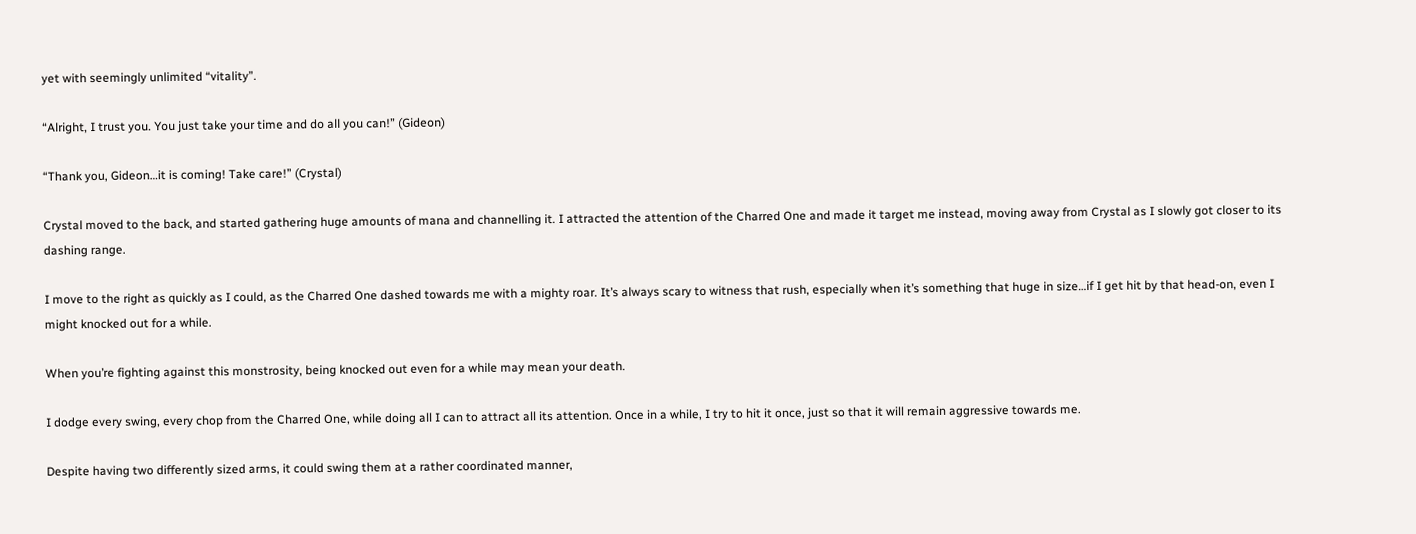yet with seemingly unlimited “vitality”.

“Alright, I trust you. You just take your time and do all you can!” (Gideon)

“Thank you, Gideon…it is coming! Take care!” (Crystal)

Crystal moved to the back, and started gathering huge amounts of mana and channelling it. I attracted the attention of the Charred One and made it target me instead, moving away from Crystal as I slowly got closer to its dashing range.

I move to the right as quickly as I could, as the Charred One dashed towards me with a mighty roar. It’s always scary to witness that rush, especially when it’s something that huge in size…if I get hit by that head-on, even I might knocked out for a while.

When you’re fighting against this monstrosity, being knocked out even for a while may mean your death.

I dodge every swing, every chop from the Charred One, while doing all I can to attract all its attention. Once in a while, I try to hit it once, just so that it will remain aggressive towards me.

Despite having two differently sized arms, it could swing them at a rather coordinated manner,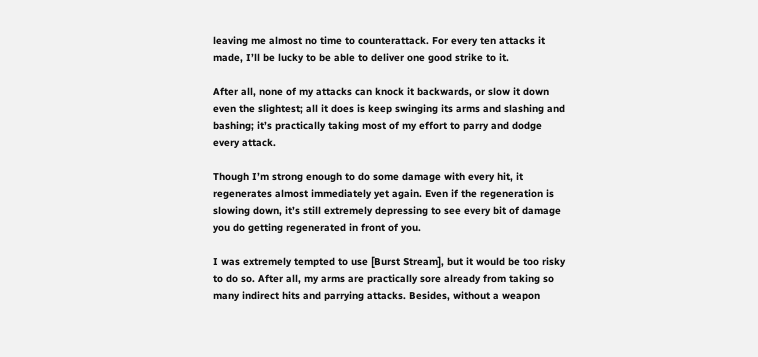leaving me almost no time to counterattack. For every ten attacks it made, I’ll be lucky to be able to deliver one good strike to it.

After all, none of my attacks can knock it backwards, or slow it down even the slightest; all it does is keep swinging its arms and slashing and bashing; it’s practically taking most of my effort to parry and dodge every attack.

Though I’m strong enough to do some damage with every hit, it regenerates almost immediately yet again. Even if the regeneration is slowing down, it’s still extremely depressing to see every bit of damage you do getting regenerated in front of you.

I was extremely tempted to use [Burst Stream], but it would be too risky to do so. After all, my arms are practically sore already from taking so many indirect hits and parrying attacks. Besides, without a weapon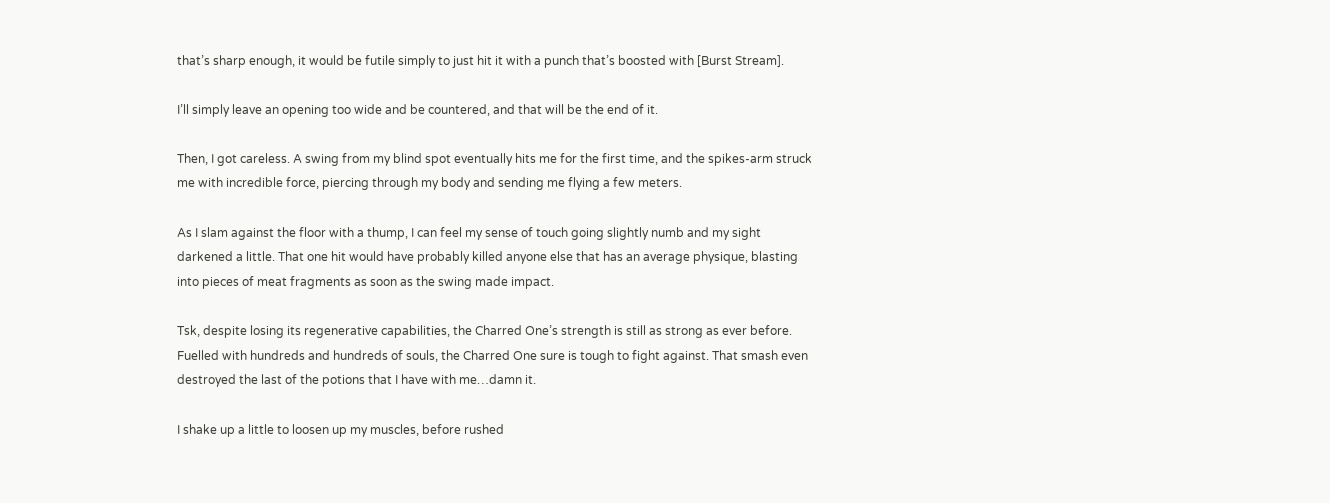that’s sharp enough, it would be futile simply to just hit it with a punch that’s boosted with [Burst Stream].

I’ll simply leave an opening too wide and be countered, and that will be the end of it.

Then, I got careless. A swing from my blind spot eventually hits me for the first time, and the spikes-arm struck me with incredible force, piercing through my body and sending me flying a few meters.

As I slam against the floor with a thump, I can feel my sense of touch going slightly numb and my sight darkened a little. That one hit would have probably killed anyone else that has an average physique, blasting into pieces of meat fragments as soon as the swing made impact.

Tsk, despite losing its regenerative capabilities, the Charred One’s strength is still as strong as ever before. Fuelled with hundreds and hundreds of souls, the Charred One sure is tough to fight against. That smash even destroyed the last of the potions that I have with me…damn it.

I shake up a little to loosen up my muscles, before rushed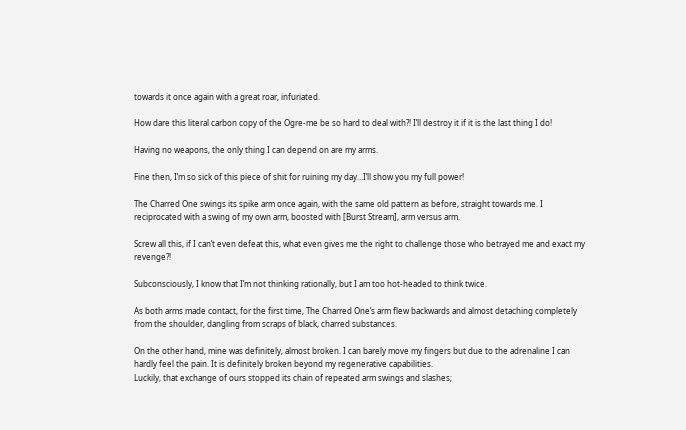towards it once again with a great roar, infuriated.

How dare this literal carbon copy of the Ogre-me be so hard to deal with?! I’ll destroy it if it is the last thing I do!

Having no weapons, the only thing I can depend on are my arms.

Fine then, I’m so sick of this piece of shit for ruining my day…I’ll show you my full power!

The Charred One swings its spike arm once again, with the same old pattern as before, straight towards me. I reciprocated with a swing of my own arm, boosted with [Burst Stream], arm versus arm.

Screw all this, if I can’t even defeat this, what even gives me the right to challenge those who betrayed me and exact my revenge?!

Subconsciously, I know that I’m not thinking rationally, but I am too hot-headed to think twice.

As both arms made contact, for the first time, The Charred One’s arm flew backwards and almost detaching completely from the shoulder, dangling from scraps of black, charred substances.

On the other hand, mine was definitely, almost broken. I can barely move my fingers but due to the adrenaline I can hardly feel the pain. It is definitely broken beyond my regenerative capabilities.
Luckily, that exchange of ours stopped its chain of repeated arm swings and slashes;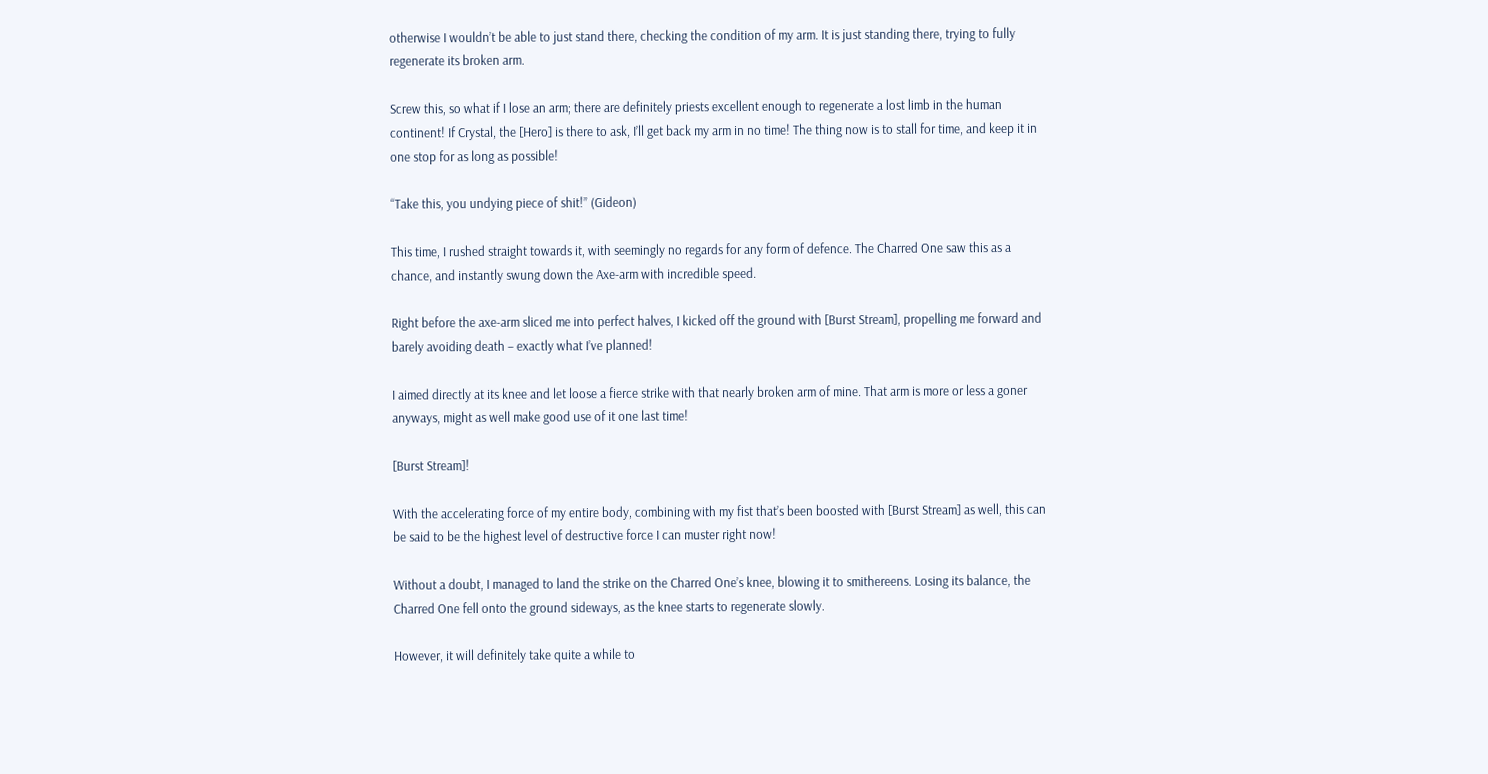otherwise I wouldn’t be able to just stand there, checking the condition of my arm. It is just standing there, trying to fully regenerate its broken arm.

Screw this, so what if I lose an arm; there are definitely priests excellent enough to regenerate a lost limb in the human continent! If Crystal, the [Hero] is there to ask, I’ll get back my arm in no time! The thing now is to stall for time, and keep it in one stop for as long as possible!

“Take this, you undying piece of shit!” (Gideon)

This time, I rushed straight towards it, with seemingly no regards for any form of defence. The Charred One saw this as a chance, and instantly swung down the Axe-arm with incredible speed.

Right before the axe-arm sliced me into perfect halves, I kicked off the ground with [Burst Stream], propelling me forward and barely avoiding death – exactly what I’ve planned!

I aimed directly at its knee and let loose a fierce strike with that nearly broken arm of mine. That arm is more or less a goner anyways, might as well make good use of it one last time!

[Burst Stream]!

With the accelerating force of my entire body, combining with my fist that’s been boosted with [Burst Stream] as well, this can be said to be the highest level of destructive force I can muster right now!

Without a doubt, I managed to land the strike on the Charred One’s knee, blowing it to smithereens. Losing its balance, the Charred One fell onto the ground sideways, as the knee starts to regenerate slowly.

However, it will definitely take quite a while to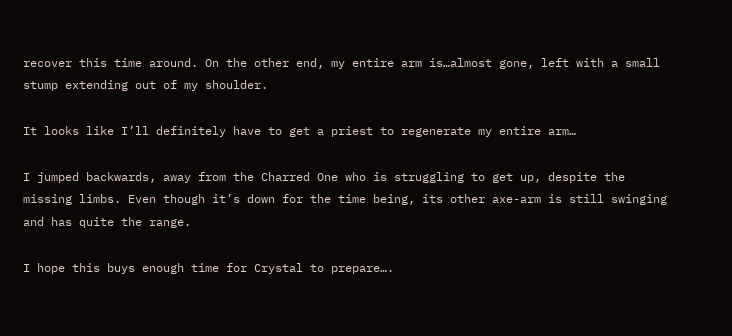recover this time around. On the other end, my entire arm is…almost gone, left with a small stump extending out of my shoulder.

It looks like I’ll definitely have to get a priest to regenerate my entire arm…

I jumped backwards, away from the Charred One who is struggling to get up, despite the missing limbs. Even though it’s down for the time being, its other axe-arm is still swinging and has quite the range.

I hope this buys enough time for Crystal to prepare….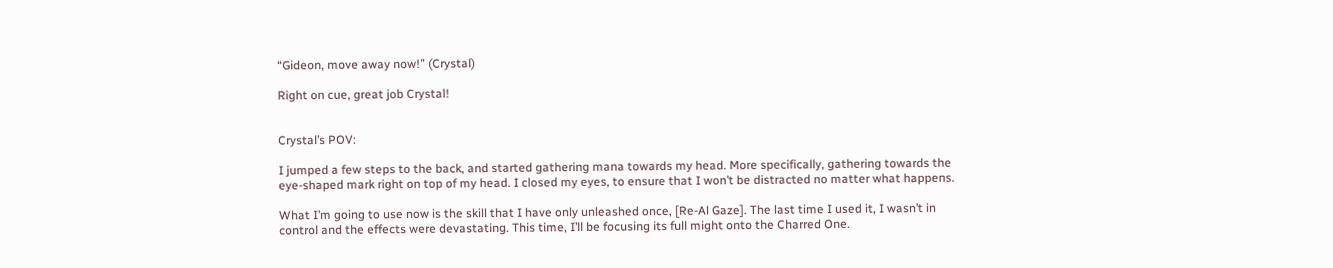“Gideon, move away now!” (Crystal)

Right on cue, great job Crystal!


Crystal’s POV:

I jumped a few steps to the back, and started gathering mana towards my head. More specifically, gathering towards the eye-shaped mark right on top of my head. I closed my eyes, to ensure that I won’t be distracted no matter what happens.

What I’m going to use now is the skill that I have only unleashed once, [Re-Al Gaze]. The last time I used it, I wasn’t in control and the effects were devastating. This time, I’ll be focusing its full might onto the Charred One.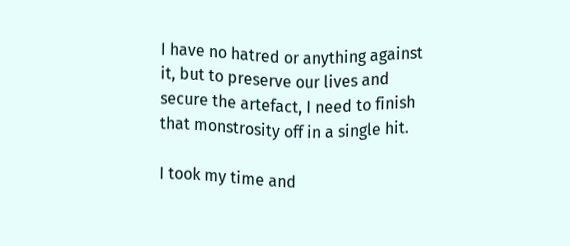I have no hatred or anything against it, but to preserve our lives and secure the artefact, I need to finish that monstrosity off in a single hit.

I took my time and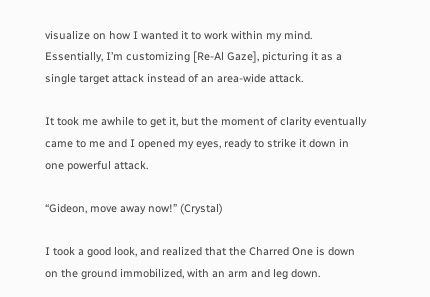visualize on how I wanted it to work within my mind. Essentially, I’m customizing [Re-Al Gaze], picturing it as a single target attack instead of an area-wide attack.

It took me awhile to get it, but the moment of clarity eventually came to me and I opened my eyes, ready to strike it down in one powerful attack.

“Gideon, move away now!” (Crystal)

I took a good look, and realized that the Charred One is down on the ground immobilized, with an arm and leg down.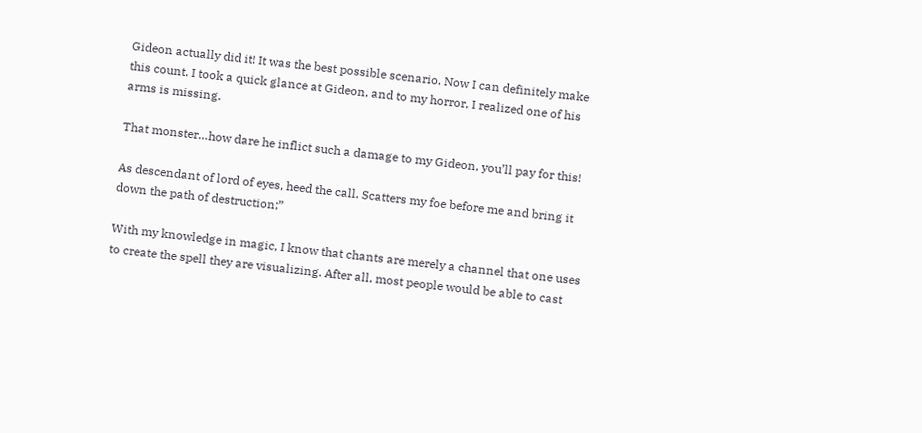Gideon actually did it! It was the best possible scenario. Now I can definitely make this count. I took a quick glance at Gideon, and to my horror, I realized one of his arms is missing.

That monster…how dare he inflict such a damage to my Gideon, you’ll pay for this!

As descendant of lord of eyes, heed the call. Scatters my foe before me and bring it down the path of destruction;”

With my knowledge in magic, I know that chants are merely a channel that one uses to create the spell they are visualizing. After all, most people would be able to cast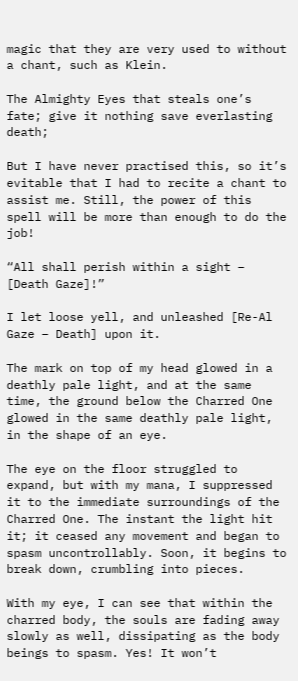magic that they are very used to without a chant, such as Klein.

The Almighty Eyes that steals one’s fate; give it nothing save everlasting death;

But I have never practised this, so it’s evitable that I had to recite a chant to assist me. Still, the power of this spell will be more than enough to do the job!

“All shall perish within a sight – [Death Gaze]!”

I let loose yell, and unleashed [Re-Al Gaze – Death] upon it.

The mark on top of my head glowed in a deathly pale light, and at the same time, the ground below the Charred One glowed in the same deathly pale light, in the shape of an eye.

The eye on the floor struggled to expand, but with my mana, I suppressed it to the immediate surroundings of the Charred One. The instant the light hit it; it ceased any movement and began to spasm uncontrollably. Soon, it begins to break down, crumbling into pieces.

With my eye, I can see that within the charred body, the souls are fading away slowly as well, dissipating as the body beings to spasm. Yes! It won’t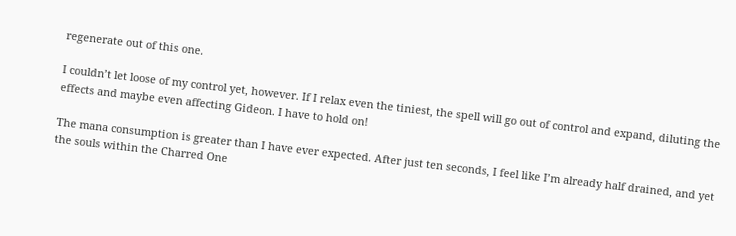regenerate out of this one.

I couldn’t let loose of my control yet, however. If I relax even the tiniest, the spell will go out of control and expand, diluting the effects and maybe even affecting Gideon. I have to hold on!

The mana consumption is greater than I have ever expected. After just ten seconds, I feel like I’m already half drained, and yet the souls within the Charred One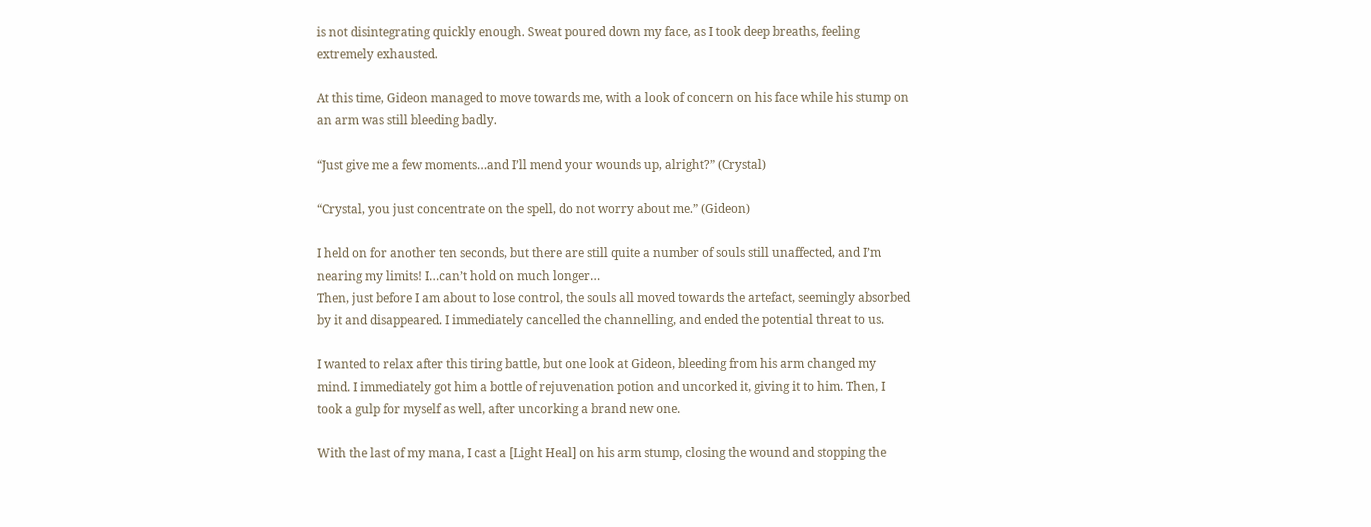is not disintegrating quickly enough. Sweat poured down my face, as I took deep breaths, feeling extremely exhausted.

At this time, Gideon managed to move towards me, with a look of concern on his face while his stump on an arm was still bleeding badly.

“Just give me a few moments…and I’ll mend your wounds up, alright?” (Crystal)

“Crystal, you just concentrate on the spell, do not worry about me.” (Gideon)

I held on for another ten seconds, but there are still quite a number of souls still unaffected, and I’m nearing my limits! I…can’t hold on much longer…
Then, just before I am about to lose control, the souls all moved towards the artefact, seemingly absorbed by it and disappeared. I immediately cancelled the channelling, and ended the potential threat to us.

I wanted to relax after this tiring battle, but one look at Gideon, bleeding from his arm changed my mind. I immediately got him a bottle of rejuvenation potion and uncorked it, giving it to him. Then, I took a gulp for myself as well, after uncorking a brand new one.

With the last of my mana, I cast a [Light Heal] on his arm stump, closing the wound and stopping the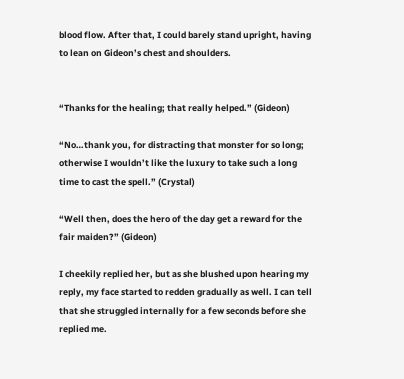blood flow. After that, I could barely stand upright, having to lean on Gideon’s chest and shoulders.


“Thanks for the healing; that really helped.” (Gideon)

“No…thank you, for distracting that monster for so long; otherwise I wouldn’t like the luxury to take such a long time to cast the spell.” (Crystal)

“Well then, does the hero of the day get a reward for the fair maiden?” (Gideon)

I cheekily replied her, but as she blushed upon hearing my reply, my face started to redden gradually as well. I can tell that she struggled internally for a few seconds before she replied me.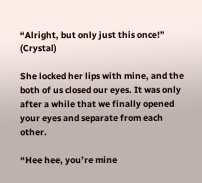“Alright, but only just this once!” (Crystal)

She locked her lips with mine, and the both of us closed our eyes. It was only after a while that we finally opened your eyes and separate from each other.

“Hee hee, you’re mine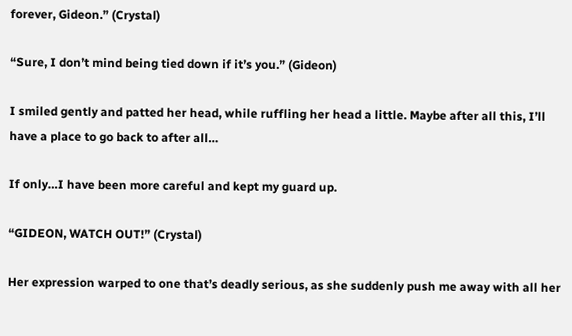forever, Gideon.” (Crystal)

“Sure, I don’t mind being tied down if it’s you.” (Gideon)

I smiled gently and patted her head, while ruffling her head a little. Maybe after all this, I’ll have a place to go back to after all…

If only…I have been more careful and kept my guard up.

“GIDEON, WATCH OUT!” (Crystal)

Her expression warped to one that’s deadly serious, as she suddenly push me away with all her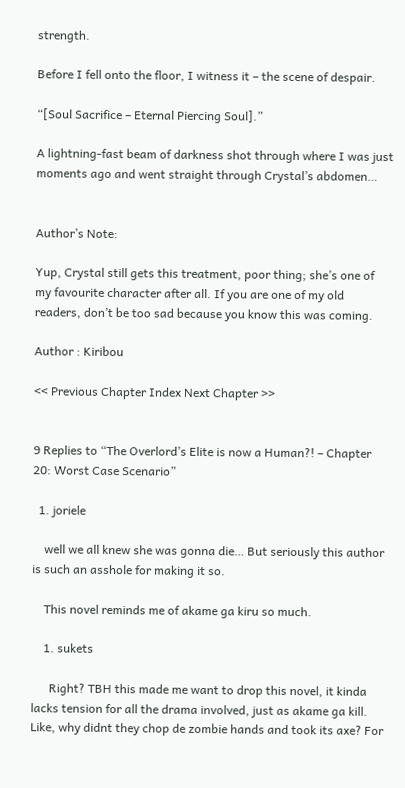strength.

Before I fell onto the floor, I witness it – the scene of despair.

“[Soul Sacrifice – Eternal Piercing Soul].”

A lightning-fast beam of darkness shot through where I was just moments ago and went straight through Crystal’s abdomen…


Author’s Note:

Yup, Crystal still gets this treatment, poor thing; she’s one of my favourite character after all. If you are one of my old readers, don’t be too sad because you know this was coming.

Author : Kiribou

<< Previous Chapter Index Next Chapter >>


9 Replies to “The Overlord’s Elite is now a Human?! – Chapter 20: Worst Case Scenario”

  1. joriele

    well we all knew she was gonna die… But seriously this author is such an asshole for making it so.

    This novel reminds me of akame ga kiru so much.

    1. sukets

      Right? TBH this made me want to drop this novel, it kinda lacks tension for all the drama involved, just as akame ga kill. Like, why didnt they chop de zombie hands and took its axe? For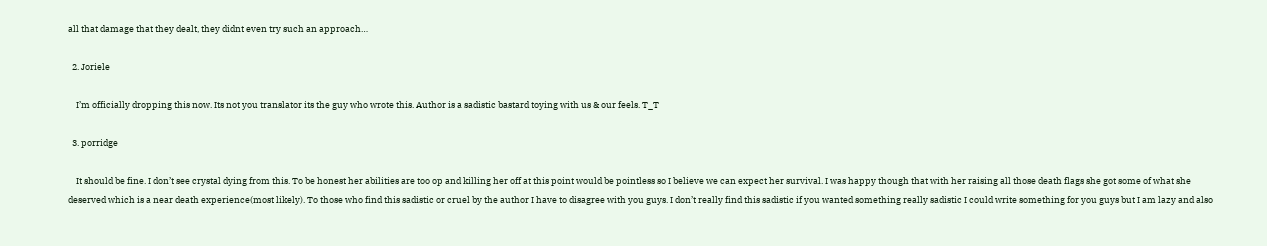all that damage that they dealt, they didnt even try such an approach…

  2. Joriele

    I’m officially dropping this now. Its not you translator its the guy who wrote this. Author is a sadistic bastard toying with us & our feels. T_T

  3. porridge

    It should be fine. I don’t see crystal dying from this. To be honest her abilities are too op and killing her off at this point would be pointless so I believe we can expect her survival. I was happy though that with her raising all those death flags she got some of what she deserved which is a near death experience(most likely). To those who find this sadistic or cruel by the author I have to disagree with you guys. I don’t really find this sadistic if you wanted something really sadistic I could write something for you guys but I am lazy and also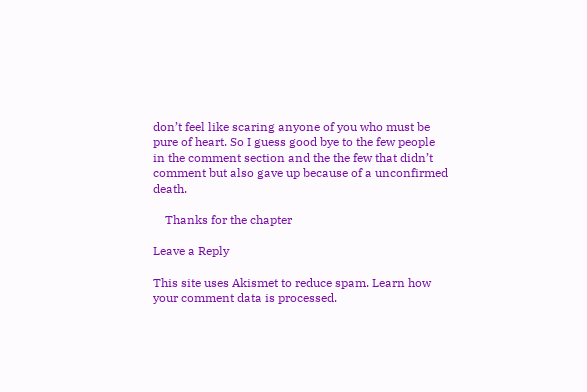don’t feel like scaring anyone of you who must be pure of heart. So I guess good bye to the few people in the comment section and the the few that didn’t comment but also gave up because of a unconfirmed death.

    Thanks for the chapter

Leave a Reply

This site uses Akismet to reduce spam. Learn how your comment data is processed.